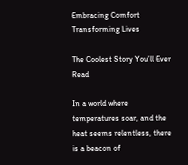Embracing Comfort Transforming Lives

The Coolest Story You’ll Ever Read

In a world where temperatures soar, and the heat seems relentless, there is a beacon of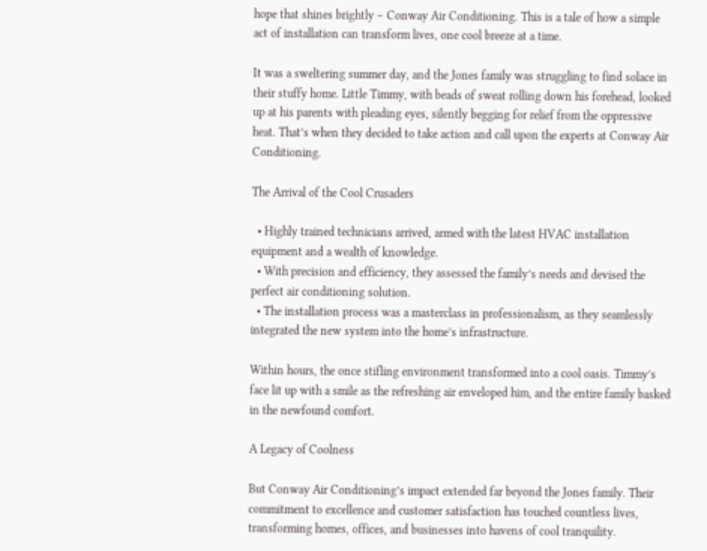hope that shines brightly – Conway Air Conditioning. This is a tale of how a simple act of installation can transform lives, one cool breeze at a time.

It was a sweltering summer day, and the Jones family was struggling to find solace in their stuffy home. Little Timmy, with beads of sweat rolling down his forehead, looked up at his parents with pleading eyes, silently begging for relief from the oppressive heat. That’s when they decided to take action and call upon the experts at Conway Air Conditioning.

The Arrival of the Cool Crusaders

  • Highly trained technicians arrived, armed with the latest HVAC installation equipment and a wealth of knowledge.
  • With precision and efficiency, they assessed the family’s needs and devised the perfect air conditioning solution.
  • The installation process was a masterclass in professionalism, as they seamlessly integrated the new system into the home’s infrastructure.

Within hours, the once stifling environment transformed into a cool oasis. Timmy’s face lit up with a smile as the refreshing air enveloped him, and the entire family basked in the newfound comfort.

A Legacy of Coolness

But Conway Air Conditioning’s impact extended far beyond the Jones family. Their commitment to excellence and customer satisfaction has touched countless lives, transforming homes, offices, and businesses into havens of cool tranquility.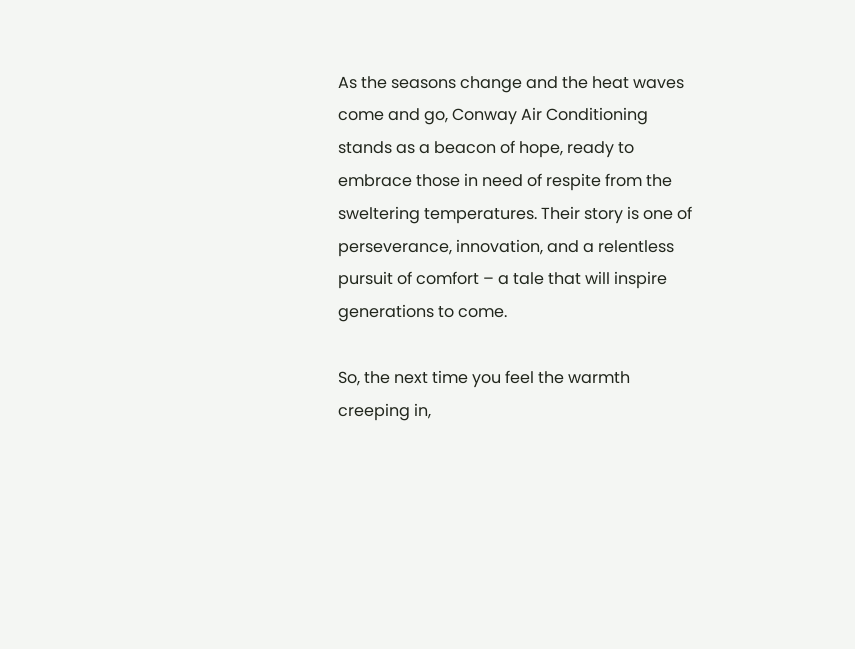As the seasons change and the heat waves come and go, Conway Air Conditioning stands as a beacon of hope, ready to embrace those in need of respite from the sweltering temperatures. Their story is one of perseverance, innovation, and a relentless pursuit of comfort – a tale that will inspire generations to come.

So, the next time you feel the warmth creeping in,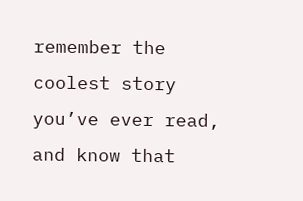remember the coolest story you’ve ever read, and know that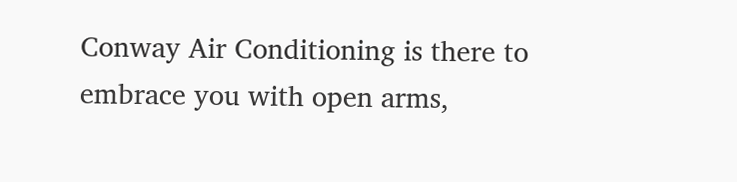Conway Air Conditioning is there to embrace you with open arms,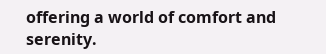offering a world of comfort and serenity.